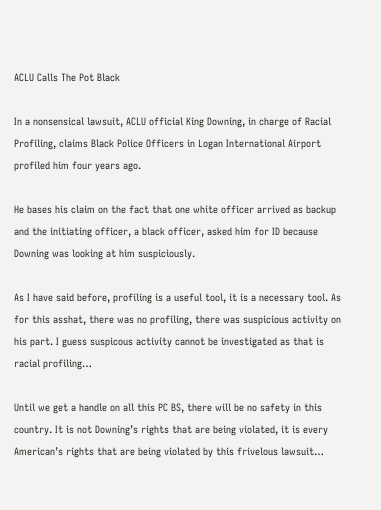ACLU Calls The Pot Black

In a nonsensical lawsuit, ACLU official King Downing, in charge of Racial Profiling, claims Black Police Officers in Logan International Airport profiled him four years ago.

He bases his claim on the fact that one white officer arrived as backup and the initiating officer, a black officer, asked him for ID because Downing was looking at him suspiciously.

As I have said before, profiling is a useful tool, it is a necessary tool. As for this asshat, there was no profiling, there was suspicious activity on his part. I guess suspicous activity cannot be investigated as that is racial profiling…

Until we get a handle on all this PC BS, there will be no safety in this country. It is not Downing’s rights that are being violated, it is every American’s rights that are being violated by this frivelous lawsuit…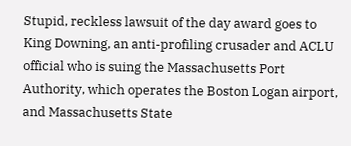Stupid, reckless lawsuit of the day award goes to King Downing, an anti-profiling crusader and ACLU official who is suing the Massachusetts Port Authority, which operates the Boston Logan airport, and Massachusetts State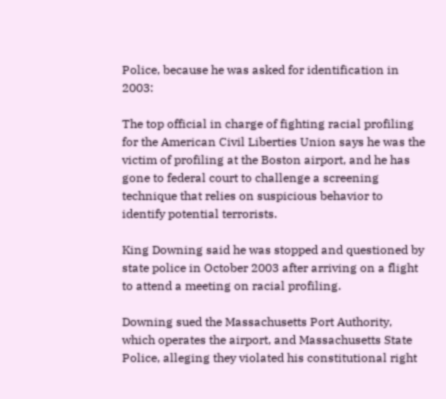Police, because he was asked for identification in 2003:

The top official in charge of fighting racial profiling for the American Civil Liberties Union says he was the victim of profiling at the Boston airport, and he has gone to federal court to challenge a screening technique that relies on suspicious behavior to identify potential terrorists.

King Downing said he was stopped and questioned by state police in October 2003 after arriving on a flight to attend a meeting on racial profiling.

Downing sued the Massachusetts Port Authority, which operates the airport, and Massachusetts State Police, alleging they violated his constitutional right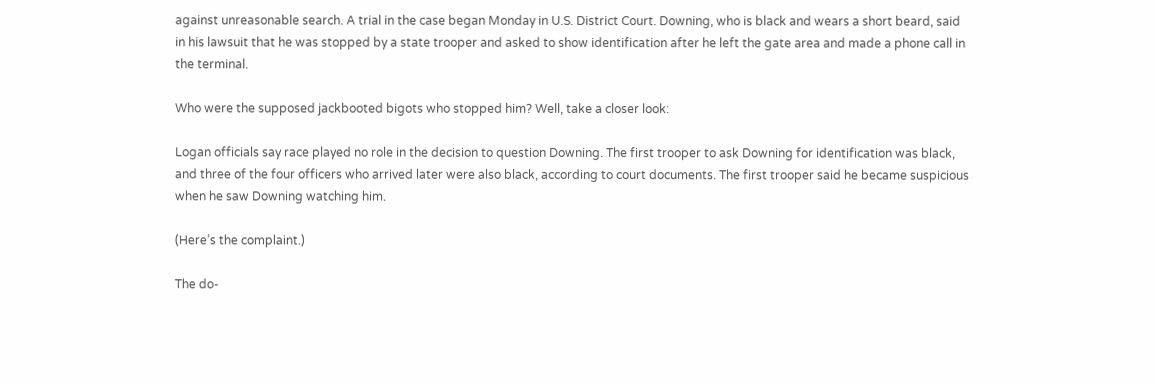against unreasonable search. A trial in the case began Monday in U.S. District Court. Downing, who is black and wears a short beard, said in his lawsuit that he was stopped by a state trooper and asked to show identification after he left the gate area and made a phone call in the terminal.

Who were the supposed jackbooted bigots who stopped him? Well, take a closer look:

Logan officials say race played no role in the decision to question Downing. The first trooper to ask Downing for identification was black, and three of the four officers who arrived later were also black, according to court documents. The first trooper said he became suspicious when he saw Downing watching him.

(Here’s the complaint.)

The do-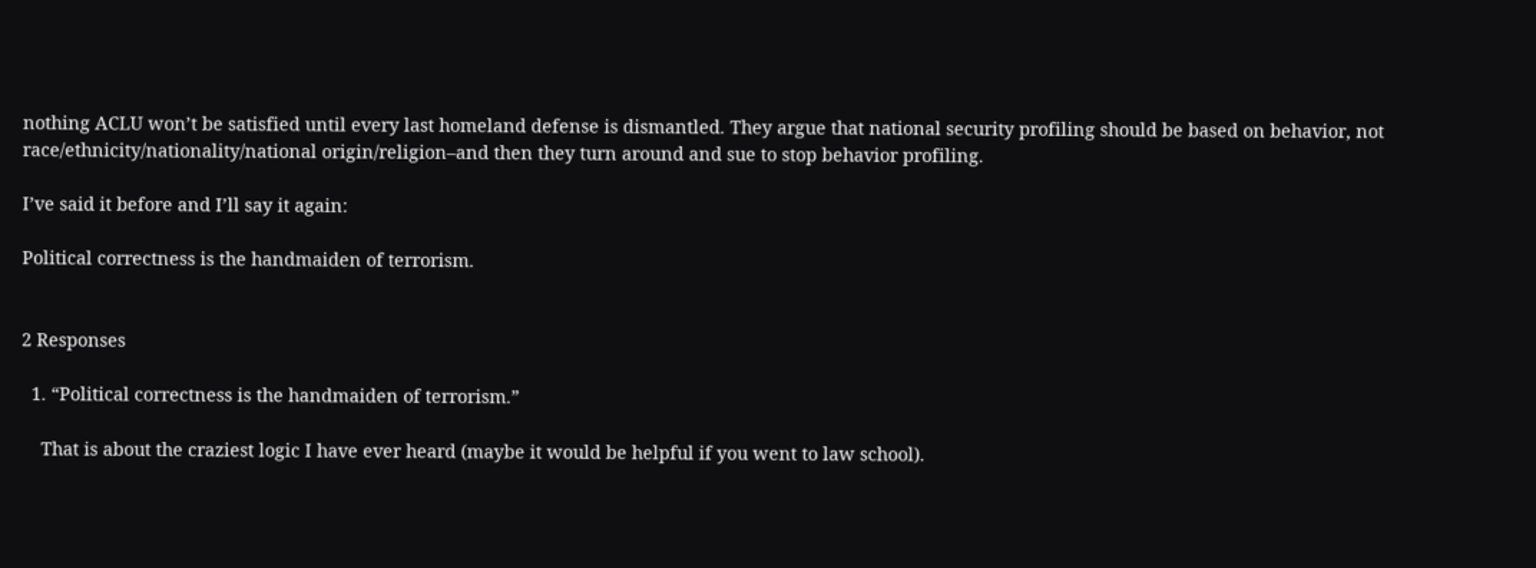nothing ACLU won’t be satisfied until every last homeland defense is dismantled. They argue that national security profiling should be based on behavior, not race/ethnicity/nationality/national origin/religion–and then they turn around and sue to stop behavior profiling.

I’ve said it before and I’ll say it again:

Political correctness is the handmaiden of terrorism.


2 Responses

  1. “Political correctness is the handmaiden of terrorism.”

    That is about the craziest logic I have ever heard (maybe it would be helpful if you went to law school).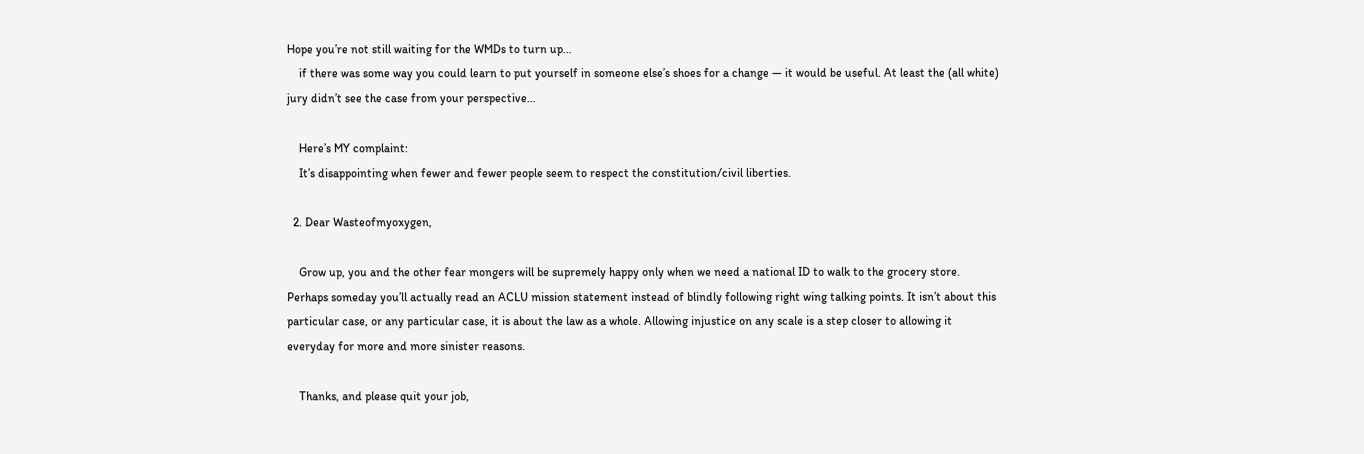Hope you’re not still waiting for the WMDs to turn up…
    if there was some way you could learn to put yourself in someone else’s shoes for a change — it would be useful. At least the (all white) jury didn’t see the case from your perspective…

    Here’s MY complaint:
    It’s disappointing when fewer and fewer people seem to respect the constitution/civil liberties.

  2. Dear Wasteofmyoxygen,

    Grow up, you and the other fear mongers will be supremely happy only when we need a national ID to walk to the grocery store. Perhaps someday you’ll actually read an ACLU mission statement instead of blindly following right wing talking points. It isn’t about this particular case, or any particular case, it is about the law as a whole. Allowing injustice on any scale is a step closer to allowing it everyday for more and more sinister reasons.

    Thanks, and please quit your job,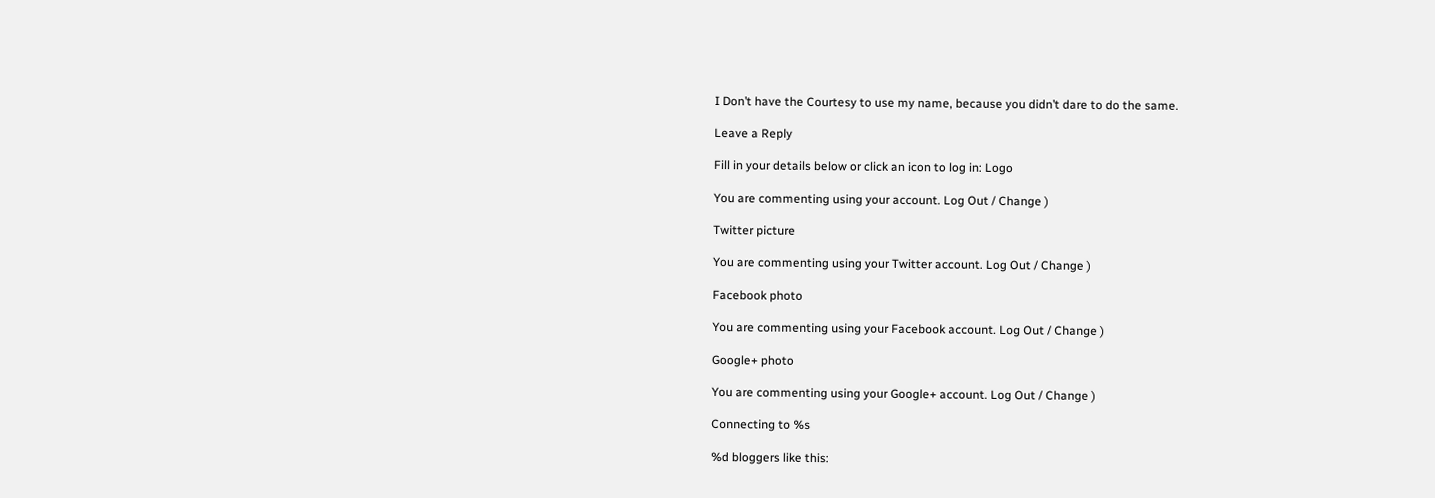I Don’t have the Courtesy to use my name, because you didn’t dare to do the same.

Leave a Reply

Fill in your details below or click an icon to log in: Logo

You are commenting using your account. Log Out / Change )

Twitter picture

You are commenting using your Twitter account. Log Out / Change )

Facebook photo

You are commenting using your Facebook account. Log Out / Change )

Google+ photo

You are commenting using your Google+ account. Log Out / Change )

Connecting to %s

%d bloggers like this: